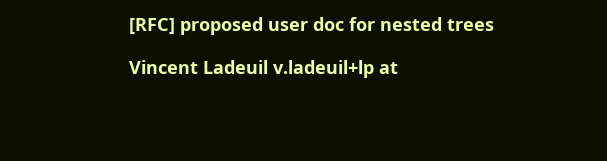[RFC] proposed user doc for nested trees

Vincent Ladeuil v.ladeuil+lp at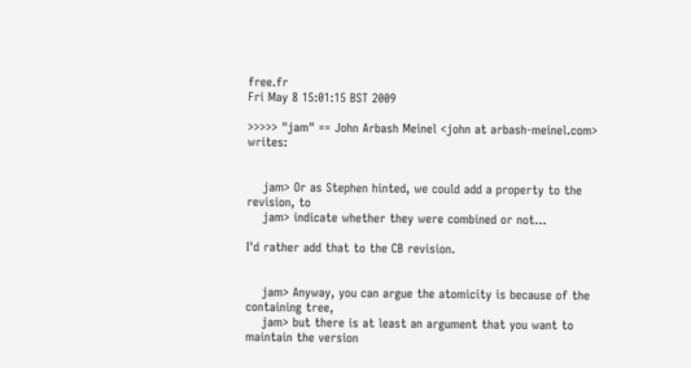free.fr
Fri May 8 15:01:15 BST 2009

>>>>> "jam" == John Arbash Meinel <john at arbash-meinel.com> writes:


    jam> Or as Stephen hinted, we could add a property to the revision, to
    jam> indicate whether they were combined or not...

I'd rather add that to the CB revision.


    jam> Anyway, you can argue the atomicity is because of the containing tree,
    jam> but there is at least an argument that you want to maintain the version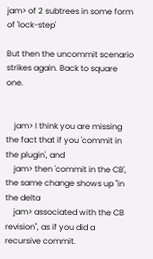jam> of 2 subtrees in some form of 'lock-step'

But then the uncommit scenario strikes again. Back to square one.


    jam> I think you are missing the fact that if you 'commit in the plugin', and
    jam> then 'commit in the CB', the same change shows up "in the delta
    jam> associated with the CB revision", as if you did a recursive commit.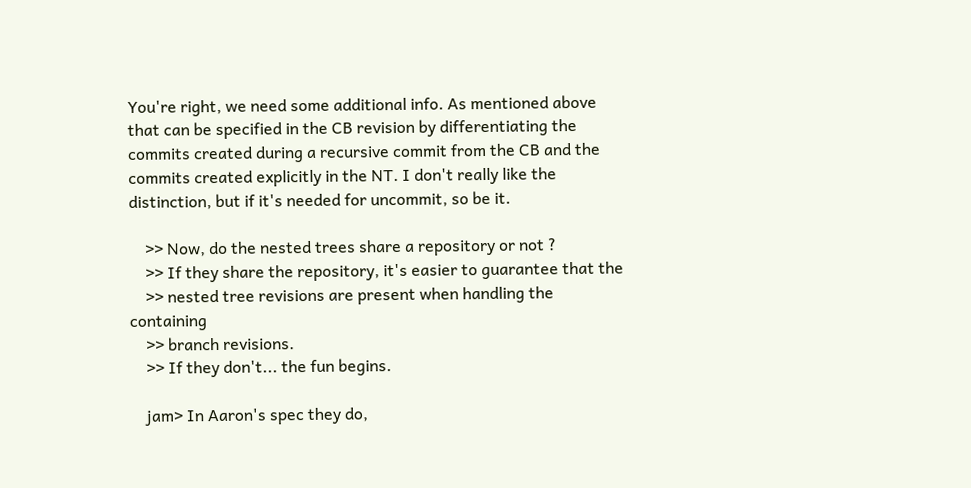You're right, we need some additional info. As mentioned above
that can be specified in the CB revision by differentiating the
commits created during a recursive commit from the CB and the
commits created explicitly in the NT. I don't really like the
distinction, but if it's needed for uncommit, so be it.

    >> Now, do the nested trees share a repository or not ?
    >> If they share the repository, it's easier to guarantee that the
    >> nested tree revisions are present when handling the containing
    >> branch revisions.
    >> If they don't... the fun begins.

    jam> In Aaron's spec they do,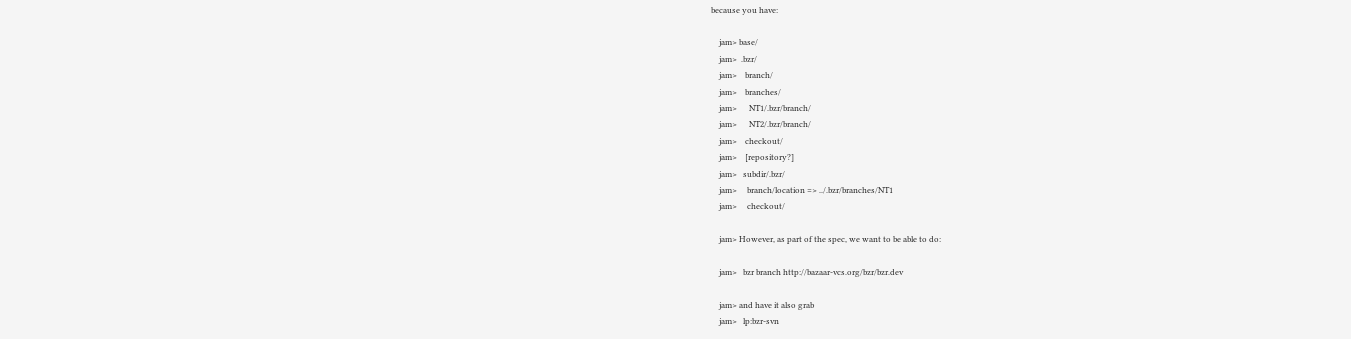because you have:

    jam> base/
    jam>  .bzr/
    jam>    branch/
    jam>    branches/
    jam>      NT1/.bzr/branch/
    jam>      NT2/.bzr/branch/
    jam>    checkout/
    jam>    [repository?]
    jam>   subdir/.bzr/
    jam>     branch/location => ../.bzr/branches/NT1
    jam>     checkout/

    jam> However, as part of the spec, we want to be able to do:

    jam>   bzr branch http://bazaar-vcs.org/bzr/bzr.dev

    jam> and have it also grab
    jam>   lp:bzr-svn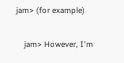jam> (for example)

    jam> However, I'm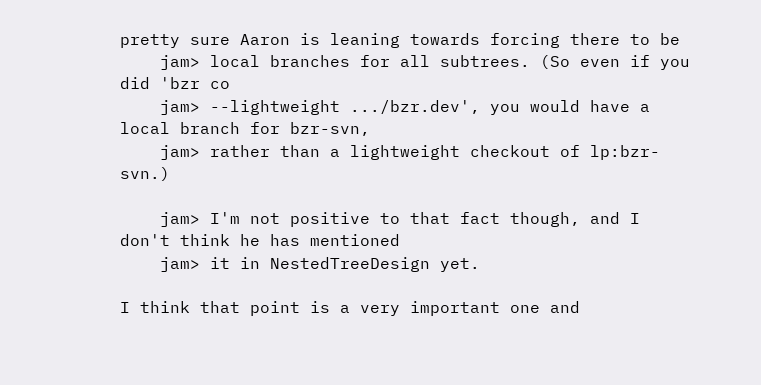pretty sure Aaron is leaning towards forcing there to be
    jam> local branches for all subtrees. (So even if you did 'bzr co
    jam> --lightweight .../bzr.dev', you would have a local branch for bzr-svn,
    jam> rather than a lightweight checkout of lp:bzr-svn.)

    jam> I'm not positive to that fact though, and I don't think he has mentioned
    jam> it in NestedTreeDesign yet.

I think that point is a very important one and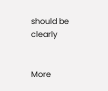should be clearly


More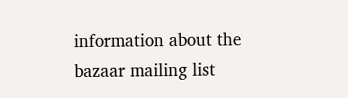information about the bazaar mailing list